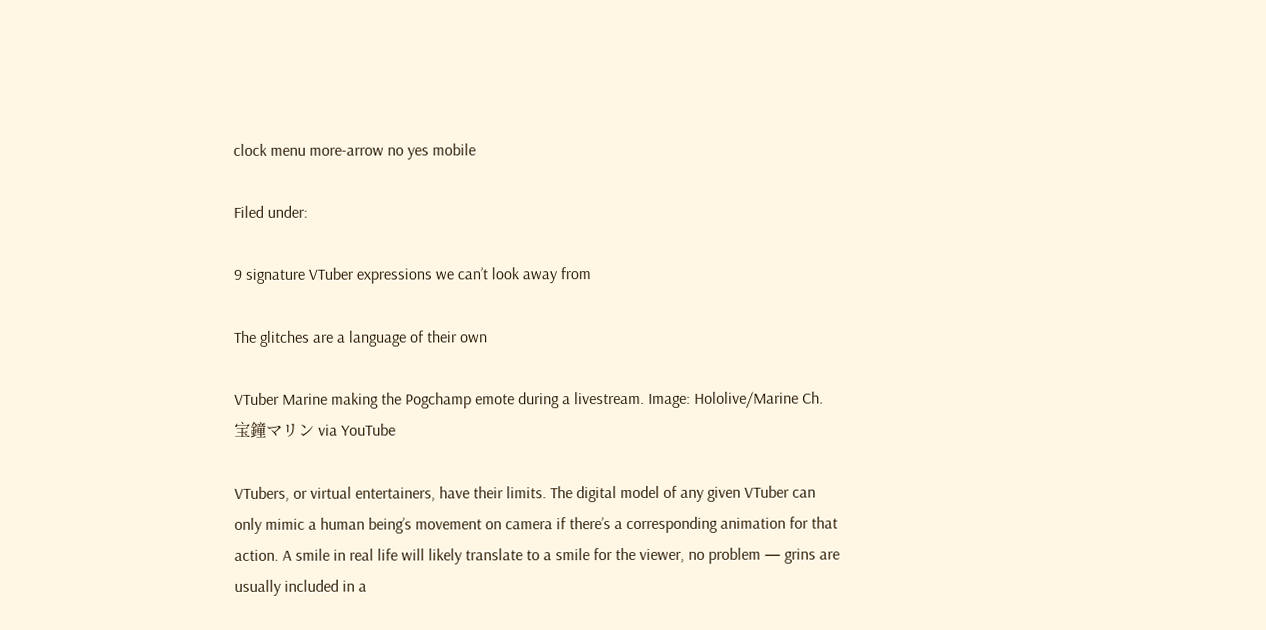clock menu more-arrow no yes mobile

Filed under:

9 signature VTuber expressions we can’t look away from

The glitches are a language of their own

VTuber Marine making the Pogchamp emote during a livestream. Image: Hololive/Marine Ch. 宝鐘マリン via YouTube

VTubers, or virtual entertainers, have their limits. The digital model of any given VTuber can only mimic a human being’s movement on camera if there’s a corresponding animation for that action. A smile in real life will likely translate to a smile for the viewer, no problem — grins are usually included in a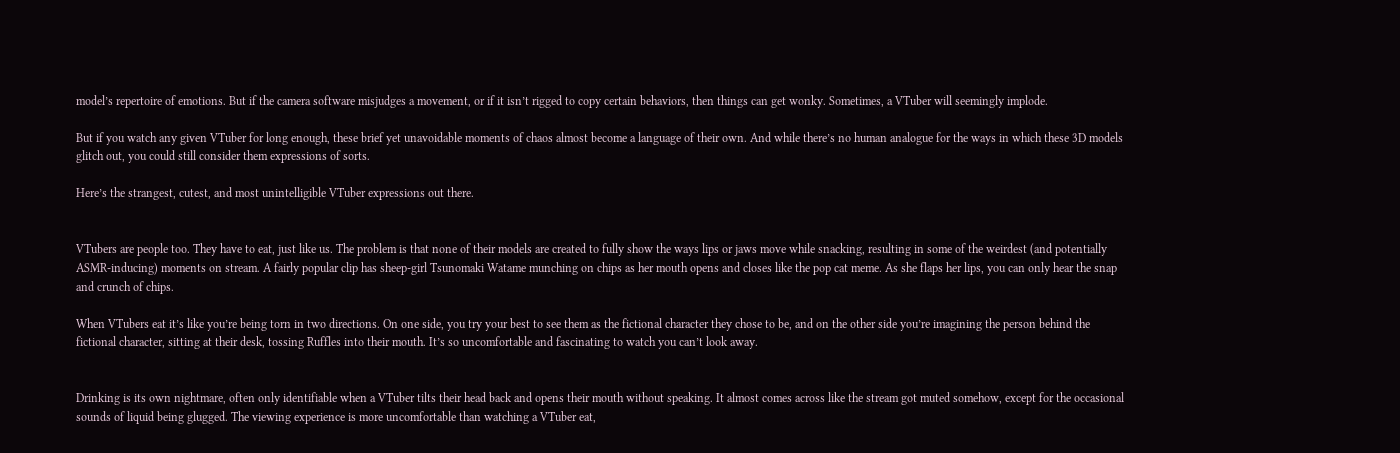model’s repertoire of emotions. But if the camera software misjudges a movement, or if it isn’t rigged to copy certain behaviors, then things can get wonky. Sometimes, a VTuber will seemingly implode.

But if you watch any given VTuber for long enough, these brief yet unavoidable moments of chaos almost become a language of their own. And while there’s no human analogue for the ways in which these 3D models glitch out, you could still consider them expressions of sorts.

Here’s the strangest, cutest, and most unintelligible VTuber expressions out there.


VTubers are people too. They have to eat, just like us. The problem is that none of their models are created to fully show the ways lips or jaws move while snacking, resulting in some of the weirdest (and potentially ASMR-inducing) moments on stream. A fairly popular clip has sheep-girl Tsunomaki Watame munching on chips as her mouth opens and closes like the pop cat meme. As she flaps her lips, you can only hear the snap and crunch of chips.

When VTubers eat it’s like you’re being torn in two directions. On one side, you try your best to see them as the fictional character they chose to be, and on the other side you’re imagining the person behind the fictional character, sitting at their desk, tossing Ruffles into their mouth. It’s so uncomfortable and fascinating to watch you can’t look away.


Drinking is its own nightmare, often only identifiable when a VTuber tilts their head back and opens their mouth without speaking. It almost comes across like the stream got muted somehow, except for the occasional sounds of liquid being glugged. The viewing experience is more uncomfortable than watching a VTuber eat,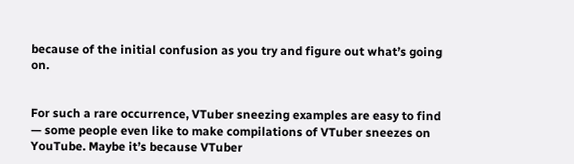because of the initial confusion as you try and figure out what’s going on.


For such a rare occurrence, VTuber sneezing examples are easy to find — some people even like to make compilations of VTuber sneezes on YouTube. Maybe it’s because VTuber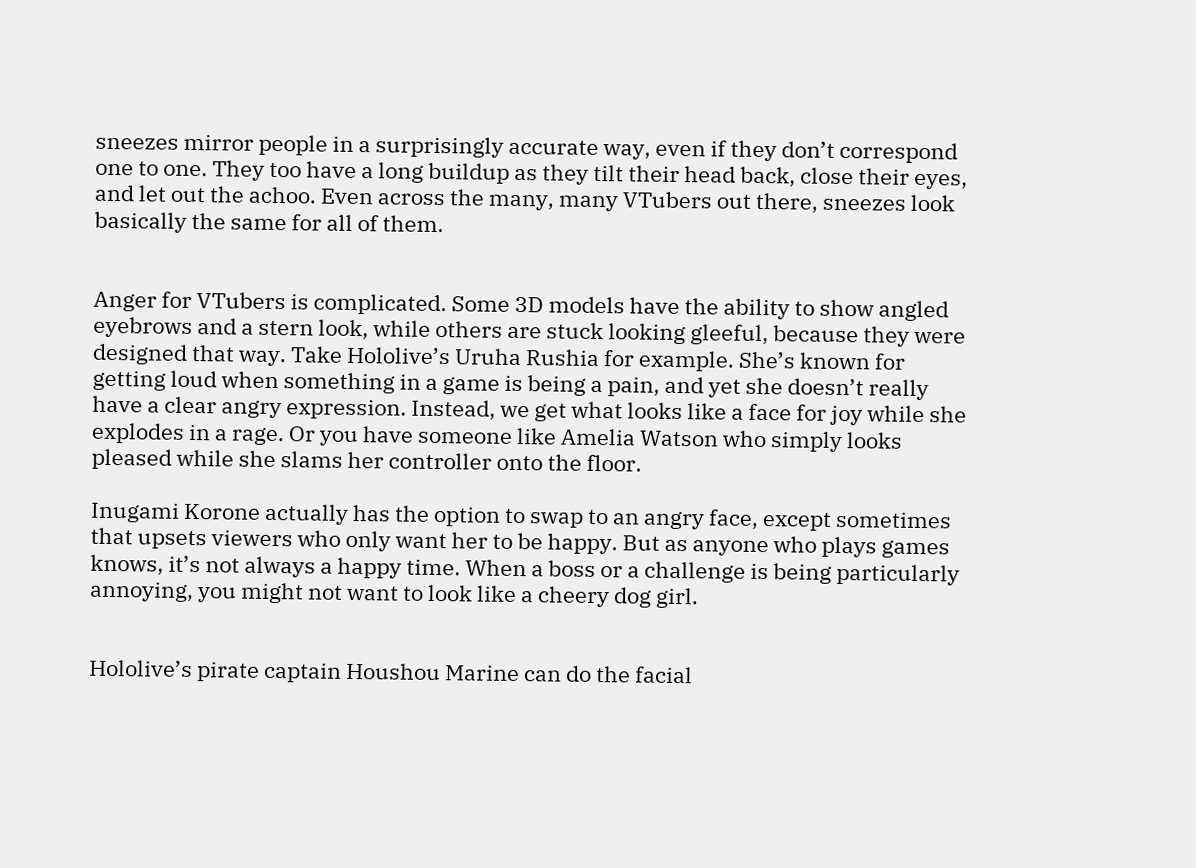sneezes mirror people in a surprisingly accurate way, even if they don’t correspond one to one. They too have a long buildup as they tilt their head back, close their eyes, and let out the achoo. Even across the many, many VTubers out there, sneezes look basically the same for all of them.


Anger for VTubers is complicated. Some 3D models have the ability to show angled eyebrows and a stern look, while others are stuck looking gleeful, because they were designed that way. Take Hololive’s Uruha Rushia for example. She’s known for getting loud when something in a game is being a pain, and yet she doesn’t really have a clear angry expression. Instead, we get what looks like a face for joy while she explodes in a rage. Or you have someone like Amelia Watson who simply looks pleased while she slams her controller onto the floor.

Inugami Korone actually has the option to swap to an angry face, except sometimes that upsets viewers who only want her to be happy. But as anyone who plays games knows, it’s not always a happy time. When a boss or a challenge is being particularly annoying, you might not want to look like a cheery dog girl.


Hololive’s pirate captain Houshou Marine can do the facial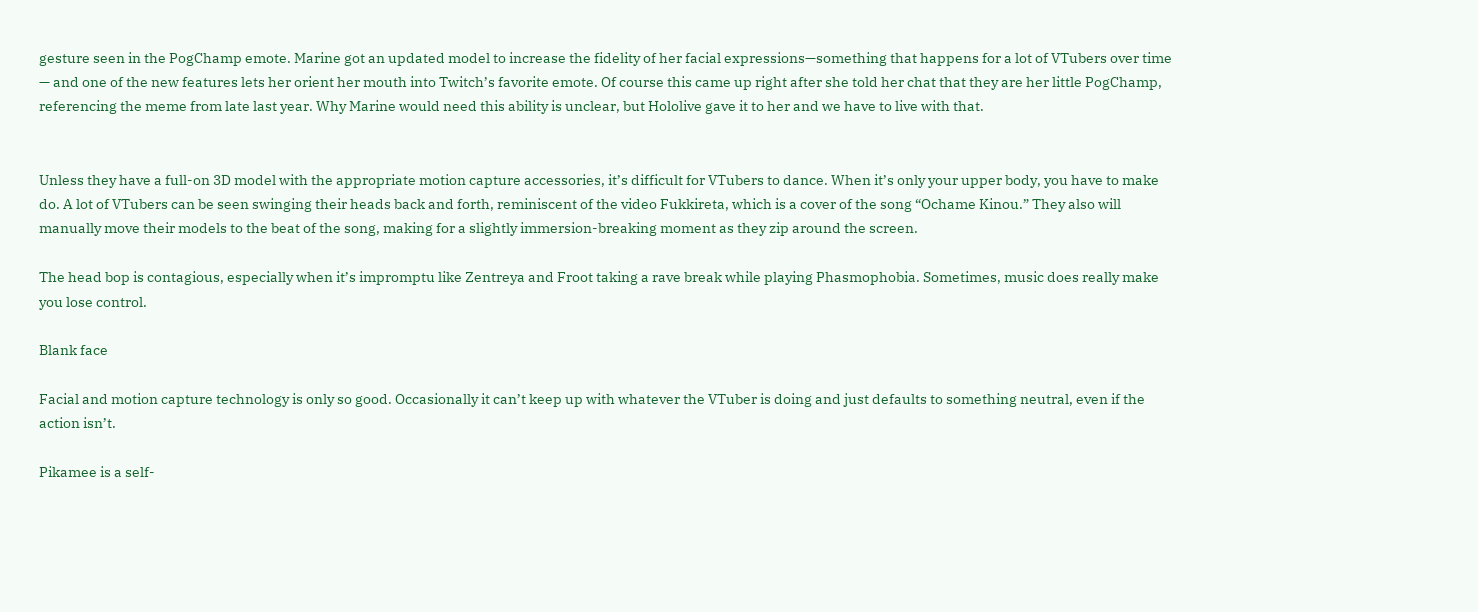gesture seen in the PogChamp emote. Marine got an updated model to increase the fidelity of her facial expressions—something that happens for a lot of VTubers over time — and one of the new features lets her orient her mouth into Twitch’s favorite emote. Of course this came up right after she told her chat that they are her little PogChamp, referencing the meme from late last year. Why Marine would need this ability is unclear, but Hololive gave it to her and we have to live with that.


Unless they have a full-on 3D model with the appropriate motion capture accessories, it’s difficult for VTubers to dance. When it’s only your upper body, you have to make do. A lot of VTubers can be seen swinging their heads back and forth, reminiscent of the video Fukkireta, which is a cover of the song “Ochame Kinou.” They also will manually move their models to the beat of the song, making for a slightly immersion-breaking moment as they zip around the screen.

The head bop is contagious, especially when it’s impromptu like Zentreya and Froot taking a rave break while playing Phasmophobia. Sometimes, music does really make you lose control.

Blank face

Facial and motion capture technology is only so good. Occasionally it can’t keep up with whatever the VTuber is doing and just defaults to something neutral, even if the action isn’t.

Pikamee is a self-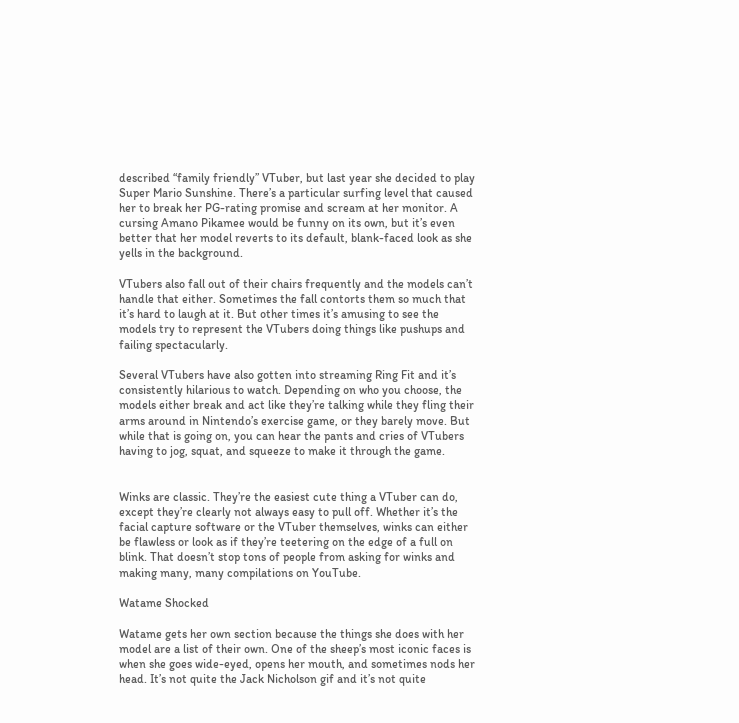described “family friendly” VTuber, but last year she decided to play Super Mario Sunshine. There’s a particular surfing level that caused her to break her PG-rating promise and scream at her monitor. A cursing Amano Pikamee would be funny on its own, but it’s even better that her model reverts to its default, blank-faced look as she yells in the background.

VTubers also fall out of their chairs frequently and the models can’t handle that either. Sometimes the fall contorts them so much that it’s hard to laugh at it. But other times it’s amusing to see the models try to represent the VTubers doing things like pushups and failing spectacularly.

Several VTubers have also gotten into streaming Ring Fit and it’s consistently hilarious to watch. Depending on who you choose, the models either break and act like they’re talking while they fling their arms around in Nintendo’s exercise game, or they barely move. But while that is going on, you can hear the pants and cries of VTubers having to jog, squat, and squeeze to make it through the game.


Winks are classic. They’re the easiest cute thing a VTuber can do, except they’re clearly not always easy to pull off. Whether it’s the facial capture software or the VTuber themselves, winks can either be flawless or look as if they’re teetering on the edge of a full on blink. That doesn’t stop tons of people from asking for winks and making many, many compilations on YouTube.

Watame Shocked

Watame gets her own section because the things she does with her model are a list of their own. One of the sheep’s most iconic faces is when she goes wide-eyed, opens her mouth, and sometimes nods her head. It’s not quite the Jack Nicholson gif and it’s not quite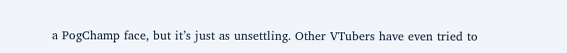a PogChamp face, but it’s just as unsettling. Other VTubers have even tried to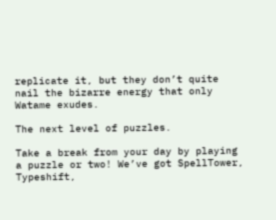replicate it, but they don’t quite nail the bizarre energy that only Watame exudes.

The next level of puzzles.

Take a break from your day by playing a puzzle or two! We’ve got SpellTower, Typeshift,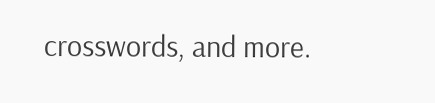crosswords, and more.